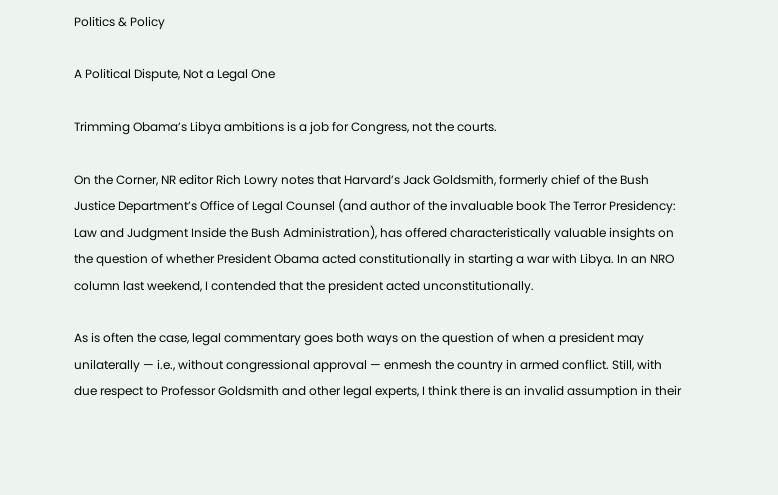Politics & Policy

A Political Dispute, Not a Legal One

Trimming Obama’s Libya ambitions is a job for Congress, not the courts.

On the Corner, NR editor Rich Lowry notes that Harvard’s Jack Goldsmith, formerly chief of the Bush Justice Department’s Office of Legal Counsel (and author of the invaluable book The Terror Presidency: Law and Judgment Inside the Bush Administration), has offered characteristically valuable insights on the question of whether President Obama acted constitutionally in starting a war with Libya. In an NRO column last weekend, I contended that the president acted unconstitutionally.

As is often the case, legal commentary goes both ways on the question of when a president may unilaterally — i.e., without congressional approval — enmesh the country in armed conflict. Still, with due respect to Professor Goldsmith and other legal experts, I think there is an invalid assumption in their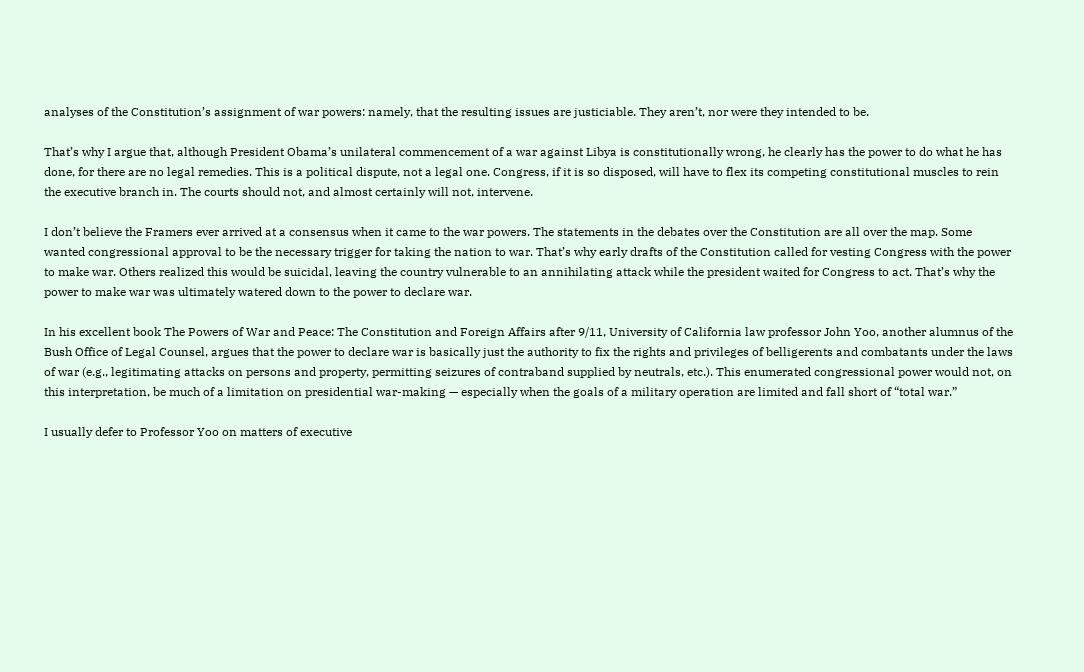analyses of the Constitution’s assignment of war powers: namely, that the resulting issues are justiciable. They aren’t, nor were they intended to be.

That’s why I argue that, although President Obama’s unilateral commencement of a war against Libya is constitutionally wrong, he clearly has the power to do what he has done, for there are no legal remedies. This is a political dispute, not a legal one. Congress, if it is so disposed, will have to flex its competing constitutional muscles to rein the executive branch in. The courts should not, and almost certainly will not, intervene.

I don’t believe the Framers ever arrived at a consensus when it came to the war powers. The statements in the debates over the Constitution are all over the map. Some wanted congressional approval to be the necessary trigger for taking the nation to war. That’s why early drafts of the Constitution called for vesting Congress with the power to make war. Others realized this would be suicidal, leaving the country vulnerable to an annihilating attack while the president waited for Congress to act. That’s why the power to make war was ultimately watered down to the power to declare war.

In his excellent book The Powers of War and Peace: The Constitution and Foreign Affairs after 9/11, University of California law professor John Yoo, another alumnus of the Bush Office of Legal Counsel, argues that the power to declare war is basically just the authority to fix the rights and privileges of belligerents and combatants under the laws of war (e.g., legitimating attacks on persons and property, permitting seizures of contraband supplied by neutrals, etc.). This enumerated congressional power would not, on this interpretation, be much of a limitation on presidential war-making — especially when the goals of a military operation are limited and fall short of “total war.”

I usually defer to Professor Yoo on matters of executive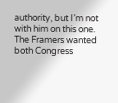authority, but I’m not with him on this one. The Framers wanted both Congress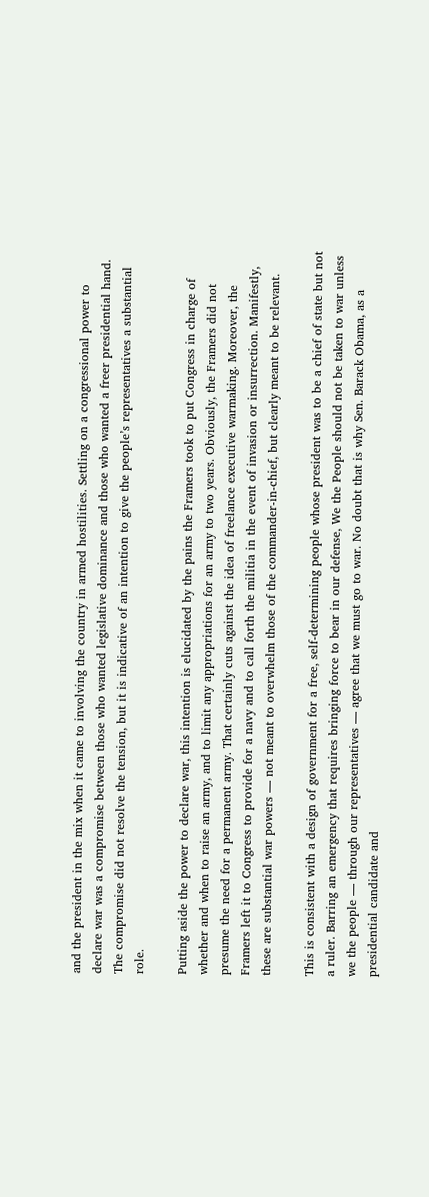and the president in the mix when it came to involving the country in armed hostilities. Settling on a congressional power to declare war was a compromise between those who wanted legislative dominance and those who wanted a freer presidential hand. The compromise did not resolve the tension, but it is indicative of an intention to give the people’s representatives a substantial role.

Putting aside the power to declare war, this intention is elucidated by the pains the Framers took to put Congress in charge of whether and when to raise an army, and to limit any appropriations for an army to two years. Obviously, the Framers did not presume the need for a permanent army. That certainly cuts against the idea of freelance executive warmaking. Moreover, the Framers left it to Congress to provide for a navy and to call forth the militia in the event of invasion or insurrection. Manifestly, these are substantial war powers — not meant to overwhelm those of the commander-in-chief, but clearly meant to be relevant.

This is consistent with a design of government for a free, self-determining people whose president was to be a chief of state but not a ruler. Barring an emergency that requires bringing force to bear in our defense, We the People should not be taken to war unless we the people — through our representatives — agree that we must go to war. No doubt that is why Sen. Barack Obama, as a presidential candidate and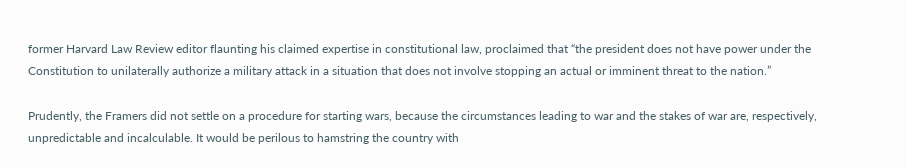former Harvard Law Review editor flaunting his claimed expertise in constitutional law, proclaimed that “the president does not have power under the Constitution to unilaterally authorize a military attack in a situation that does not involve stopping an actual or imminent threat to the nation.”

Prudently, the Framers did not settle on a procedure for starting wars, because the circumstances leading to war and the stakes of war are, respectively, unpredictable and incalculable. It would be perilous to hamstring the country with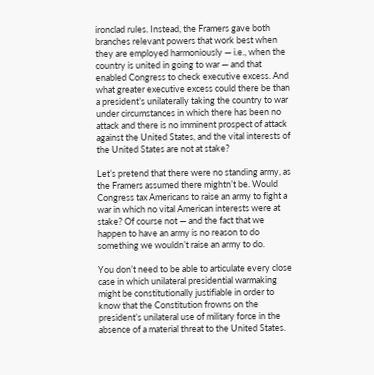ironclad rules. Instead, the Framers gave both branches relevant powers that work best when they are employed harmoniously — i.e., when the country is united in going to war — and that enabled Congress to check executive excess. And what greater executive excess could there be than a president’s unilaterally taking the country to war under circumstances in which there has been no attack and there is no imminent prospect of attack against the United States, and the vital interests of the United States are not at stake?

Let’s pretend that there were no standing army, as the Framers assumed there mightn’t be. Would Congress tax Americans to raise an army to fight a war in which no vital American interests were at stake? Of course not — and the fact that we happen to have an army is no reason to do something we wouldn’t raise an army to do.

You don’t need to be able to articulate every close case in which unilateral presidential warmaking might be constitutionally justifiable in order to know that the Constitution frowns on the president’s unilateral use of military force in the absence of a material threat to the United States.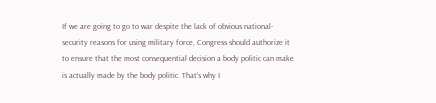If we are going to go to war despite the lack of obvious national-security reasons for using military force, Congress should authorize it to ensure that the most consequential decision a body politic can make is actually made by the body politic. That’s why I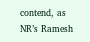contend, as NR’s Ramesh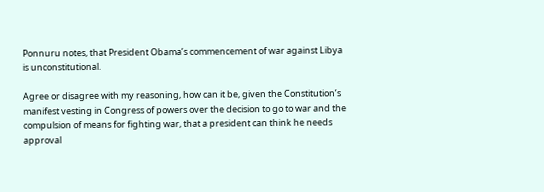Ponnuru notes, that President Obama’s commencement of war against Libya is unconstitutional.

Agree or disagree with my reasoning, how can it be, given the Constitution’s manifest vesting in Congress of powers over the decision to go to war and the compulsion of means for fighting war, that a president can think he needs approval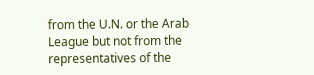from the U.N. or the Arab League but not from the representatives of the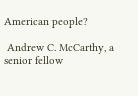American people?

 Andrew C. McCarthy, a senior fellow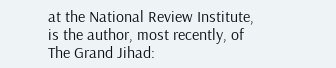at the National Review Institute, is the author, most recently, of The Grand Jihad: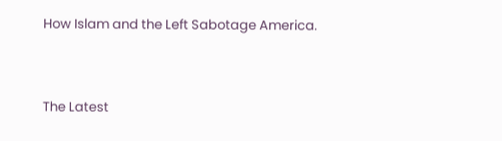How Islam and the Left Sabotage America.


The Latest